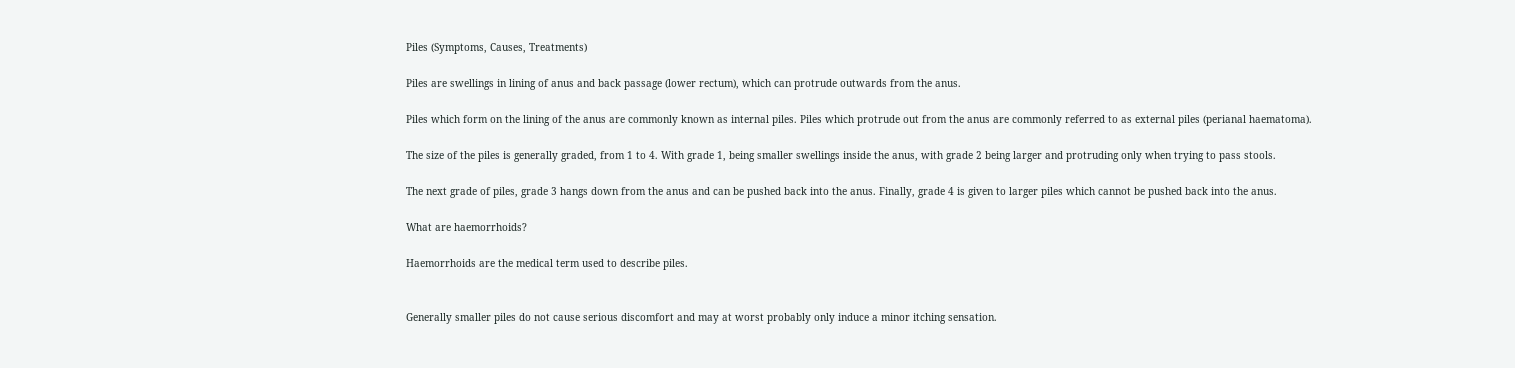Piles (Symptoms, Causes, Treatments)

Piles are swellings in lining of anus and back passage (lower rectum), which can protrude outwards from the anus.

Piles which form on the lining of the anus are commonly known as internal piles. Piles which protrude out from the anus are commonly referred to as external piles (perianal haematoma).

The size of the piles is generally graded, from 1 to 4. With grade 1, being smaller swellings inside the anus, with grade 2 being larger and protruding only when trying to pass stools.

The next grade of piles, grade 3 hangs down from the anus and can be pushed back into the anus. Finally, grade 4 is given to larger piles which cannot be pushed back into the anus.

What are haemorrhoids?

Haemorrhoids are the medical term used to describe piles.


Generally smaller piles do not cause serious discomfort and may at worst probably only induce a minor itching sensation.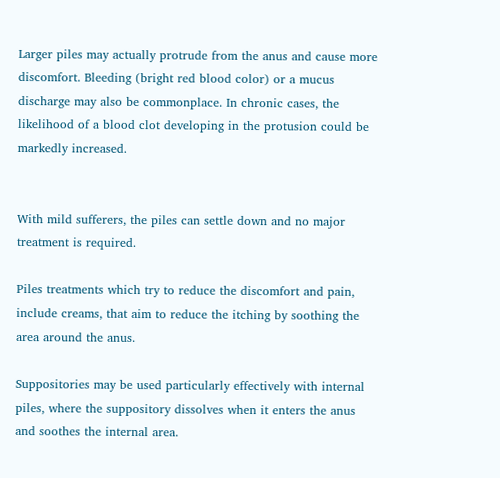Larger piles may actually protrude from the anus and cause more discomfort. Bleeding (bright red blood color) or a mucus discharge may also be commonplace. In chronic cases, the likelihood of a blood clot developing in the protusion could be markedly increased.


With mild sufferers, the piles can settle down and no major treatment is required.

Piles treatments which try to reduce the discomfort and pain, include creams, that aim to reduce the itching by soothing the area around the anus.

Suppositories may be used particularly effectively with internal piles, where the suppository dissolves when it enters the anus and soothes the internal area.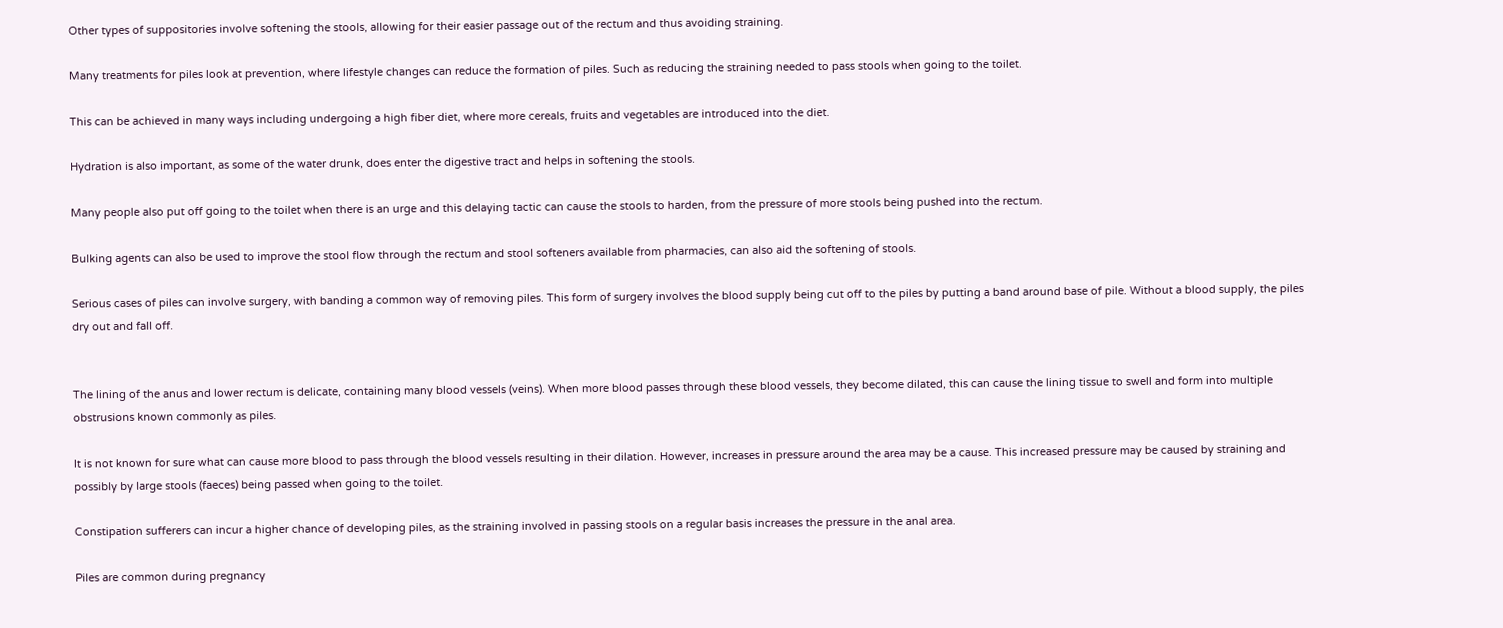Other types of suppositories involve softening the stools, allowing for their easier passage out of the rectum and thus avoiding straining.

Many treatments for piles look at prevention, where lifestyle changes can reduce the formation of piles. Such as reducing the straining needed to pass stools when going to the toilet.

This can be achieved in many ways including undergoing a high fiber diet, where more cereals, fruits and vegetables are introduced into the diet.

Hydration is also important, as some of the water drunk, does enter the digestive tract and helps in softening the stools.

Many people also put off going to the toilet when there is an urge and this delaying tactic can cause the stools to harden, from the pressure of more stools being pushed into the rectum.

Bulking agents can also be used to improve the stool flow through the rectum and stool softeners available from pharmacies, can also aid the softening of stools.

Serious cases of piles can involve surgery, with banding a common way of removing piles. This form of surgery involves the blood supply being cut off to the piles by putting a band around base of pile. Without a blood supply, the piles dry out and fall off.


The lining of the anus and lower rectum is delicate, containing many blood vessels (veins). When more blood passes through these blood vessels, they become dilated, this can cause the lining tissue to swell and form into multiple obstrusions known commonly as piles.

It is not known for sure what can cause more blood to pass through the blood vessels resulting in their dilation. However, increases in pressure around the area may be a cause. This increased pressure may be caused by straining and possibly by large stools (faeces) being passed when going to the toilet.

Constipation sufferers can incur a higher chance of developing piles, as the straining involved in passing stools on a regular basis increases the pressure in the anal area.

Piles are common during pregnancy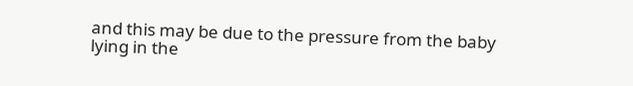and this may be due to the pressure from the baby lying in the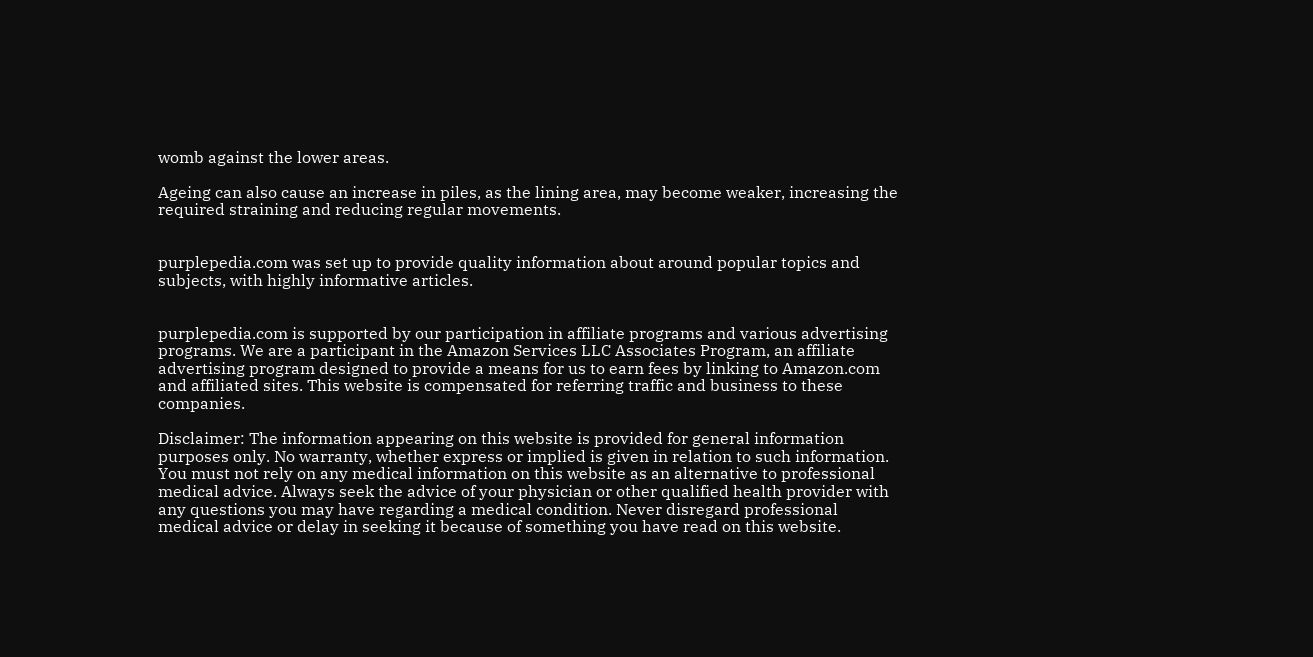womb against the lower areas.

Ageing can also cause an increase in piles, as the lining area, may become weaker, increasing the required straining and reducing regular movements.


purplepedia.com was set up to provide quality information about around popular topics and subjects, with highly informative articles.


purplepedia.com is supported by our participation in affiliate programs and various advertising programs. We are a participant in the Amazon Services LLC Associates Program, an affiliate advertising program designed to provide a means for us to earn fees by linking to Amazon.com and affiliated sites. This website is compensated for referring traffic and business to these companies.

Disclaimer: The information appearing on this website is provided for general information purposes only. No warranty, whether express or implied is given in relation to such information. You must not rely on any medical information on this website as an alternative to professional medical advice. Always seek the advice of your physician or other qualified health provider with any questions you may have regarding a medical condition. Never disregard professional medical advice or delay in seeking it because of something you have read on this website.